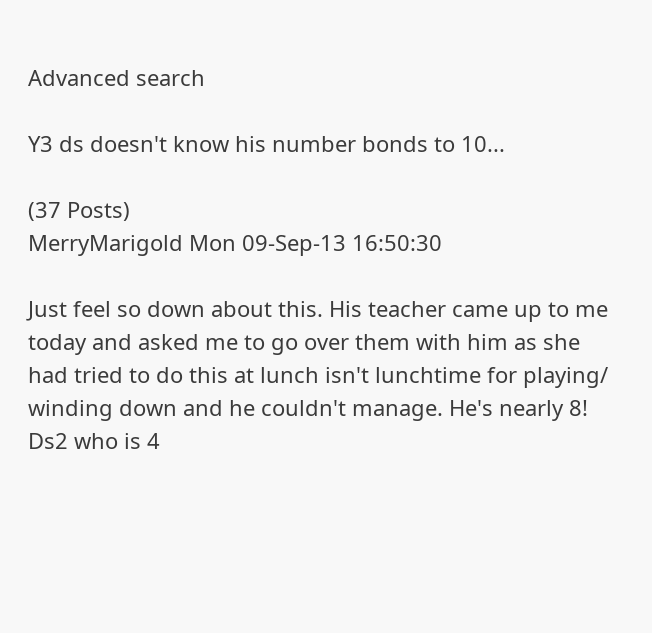Advanced search

Y3 ds doesn't know his number bonds to 10...

(37 Posts)
MerryMarigold Mon 09-Sep-13 16:50:30

Just feel so down about this. His teacher came up to me today and asked me to go over them with him as she had tried to do this at lunch isn't lunchtime for playing/ winding down and he couldn't manage. He's nearly 8! Ds2 who is 4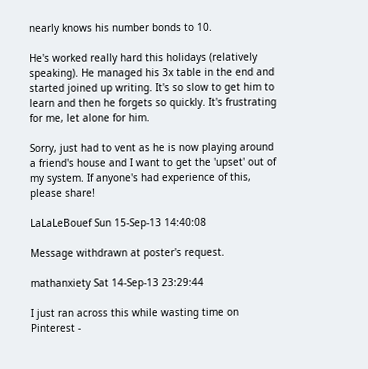nearly knows his number bonds to 10.

He's worked really hard this holidays (relatively speaking). He managed his 3x table in the end and started joined up writing. It's so slow to get him to learn and then he forgets so quickly. It's frustrating for me, let alone for him.

Sorry, just had to vent as he is now playing around a friend's house and I want to get the 'upset' out of my system. If anyone's had experience of this, please share!

LaLaLeBouef Sun 15-Sep-13 14:40:08

Message withdrawn at poster's request.

mathanxiety Sat 14-Sep-13 23:29:44

I just ran across this while wasting time on Pinterest -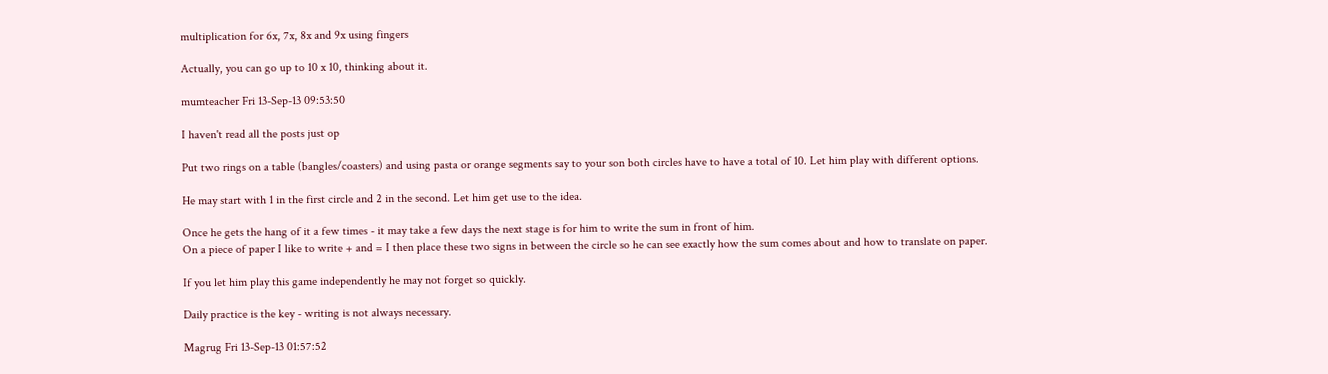multiplication for 6x, 7x, 8x and 9x using fingers

Actually, you can go up to 10 x 10, thinking about it.

mumteacher Fri 13-Sep-13 09:53:50

I haven't read all the posts just op

Put two rings on a table (bangles/coasters) and using pasta or orange segments say to your son both circles have to have a total of 10. Let him play with different options.

He may start with 1 in the first circle and 2 in the second. Let him get use to the idea.

Once he gets the hang of it a few times - it may take a few days the next stage is for him to write the sum in front of him.
On a piece of paper I like to write + and = I then place these two signs in between the circle so he can see exactly how the sum comes about and how to translate on paper.

If you let him play this game independently he may not forget so quickly.

Daily practice is the key - writing is not always necessary.

Magrug Fri 13-Sep-13 01:57:52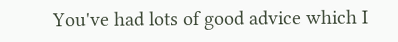You've had lots of good advice which I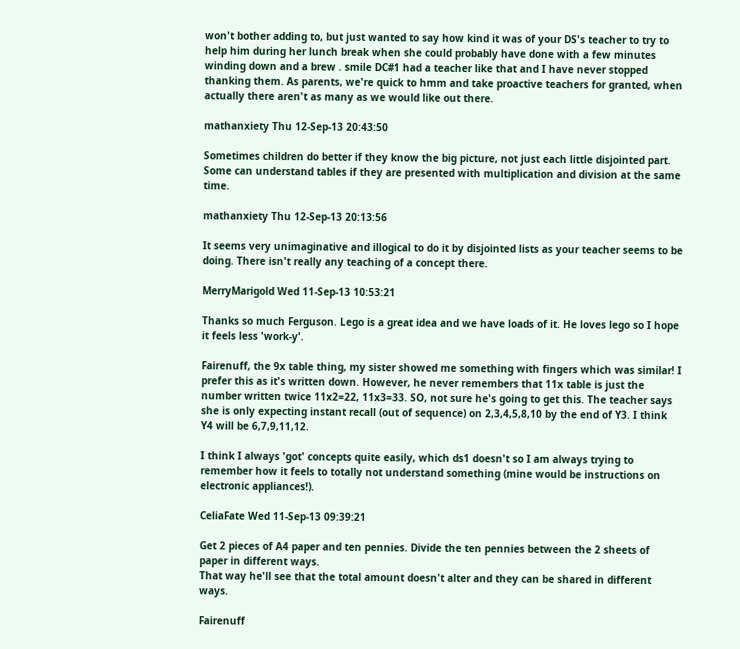won't bother adding to, but just wanted to say how kind it was of your DS's teacher to try to help him during her lunch break when she could probably have done with a few minutes winding down and a brew . smile DC#1 had a teacher like that and I have never stopped thanking them. As parents, we're quick to hmm and take proactive teachers for granted, when actually there aren't as many as we would like out there.

mathanxiety Thu 12-Sep-13 20:43:50

Sometimes children do better if they know the big picture, not just each little disjointed part. Some can understand tables if they are presented with multiplication and division at the same time.

mathanxiety Thu 12-Sep-13 20:13:56

It seems very unimaginative and illogical to do it by disjointed lists as your teacher seems to be doing. There isn't really any teaching of a concept there.

MerryMarigold Wed 11-Sep-13 10:53:21

Thanks so much Ferguson. Lego is a great idea and we have loads of it. He loves lego so I hope it feels less 'work-y'.

Fairenuff, the 9x table thing, my sister showed me something with fingers which was similar! I prefer this as it's written down. However, he never remembers that 11x table is just the number written twice 11x2=22, 11x3=33. SO, not sure he's going to get this. The teacher says she is only expecting instant recall (out of sequence) on 2,3,4,5,8,10 by the end of Y3. I think Y4 will be 6,7,9,11,12.

I think I always 'got' concepts quite easily, which ds1 doesn't so I am always trying to remember how it feels to totally not understand something (mine would be instructions on electronic appliances!).

CeliaFate Wed 11-Sep-13 09:39:21

Get 2 pieces of A4 paper and ten pennies. Divide the ten pennies between the 2 sheets of paper in different ways.
That way he'll see that the total amount doesn't alter and they can be shared in different ways.

Fairenuff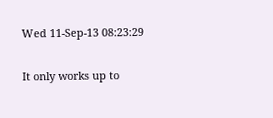Wed 11-Sep-13 08:23:29

It only works up to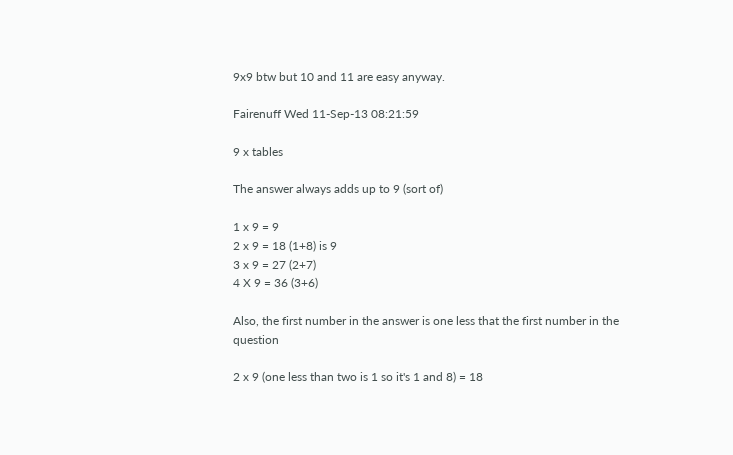9x9 btw but 10 and 11 are easy anyway.

Fairenuff Wed 11-Sep-13 08:21:59

9 x tables

The answer always adds up to 9 (sort of)

1 x 9 = 9
2 x 9 = 18 (1+8) is 9
3 x 9 = 27 (2+7)
4 X 9 = 36 (3+6)

Also, the first number in the answer is one less that the first number in the question

2 x 9 (one less than two is 1 so it's 1 and 8) = 18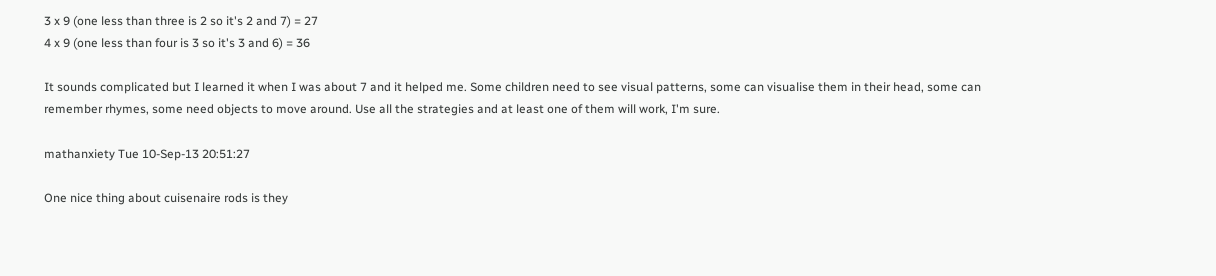3 x 9 (one less than three is 2 so it's 2 and 7) = 27
4 x 9 (one less than four is 3 so it's 3 and 6) = 36

It sounds complicated but I learned it when I was about 7 and it helped me. Some children need to see visual patterns, some can visualise them in their head, some can remember rhymes, some need objects to move around. Use all the strategies and at least one of them will work, I'm sure.

mathanxiety Tue 10-Sep-13 20:51:27

One nice thing about cuisenaire rods is they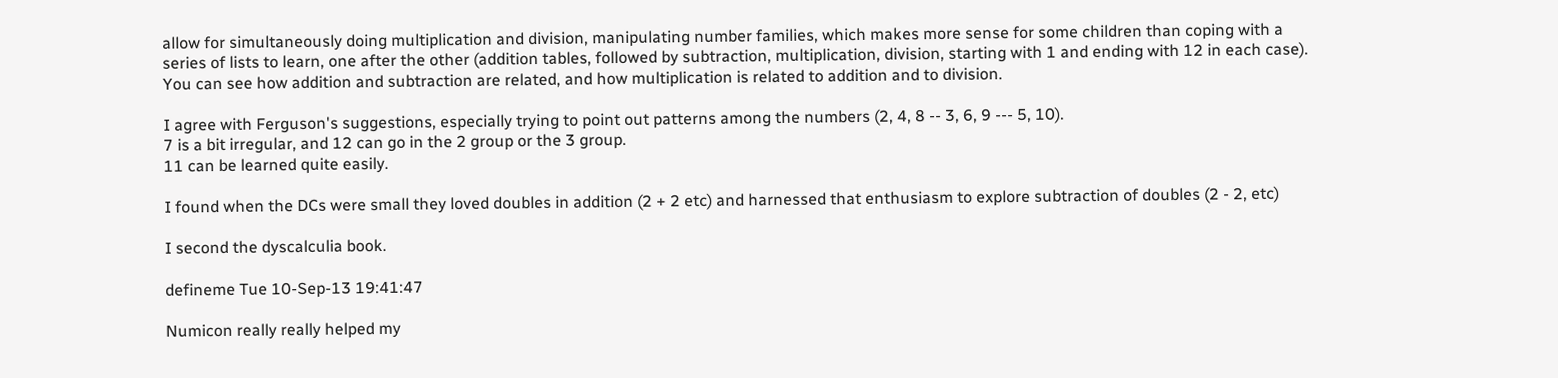allow for simultaneously doing multiplication and division, manipulating number families, which makes more sense for some children than coping with a series of lists to learn, one after the other (addition tables, followed by subtraction, multiplication, division, starting with 1 and ending with 12 in each case). You can see how addition and subtraction are related, and how multiplication is related to addition and to division.

I agree with Ferguson's suggestions, especially trying to point out patterns among the numbers (2, 4, 8 -- 3, 6, 9 --- 5, 10).
7 is a bit irregular, and 12 can go in the 2 group or the 3 group.
11 can be learned quite easily.

I found when the DCs were small they loved doubles in addition (2 + 2 etc) and harnessed that enthusiasm to explore subtraction of doubles (2 - 2, etc)

I second the dyscalculia book.

defineme Tue 10-Sep-13 19:41:47

Numicon really really helped my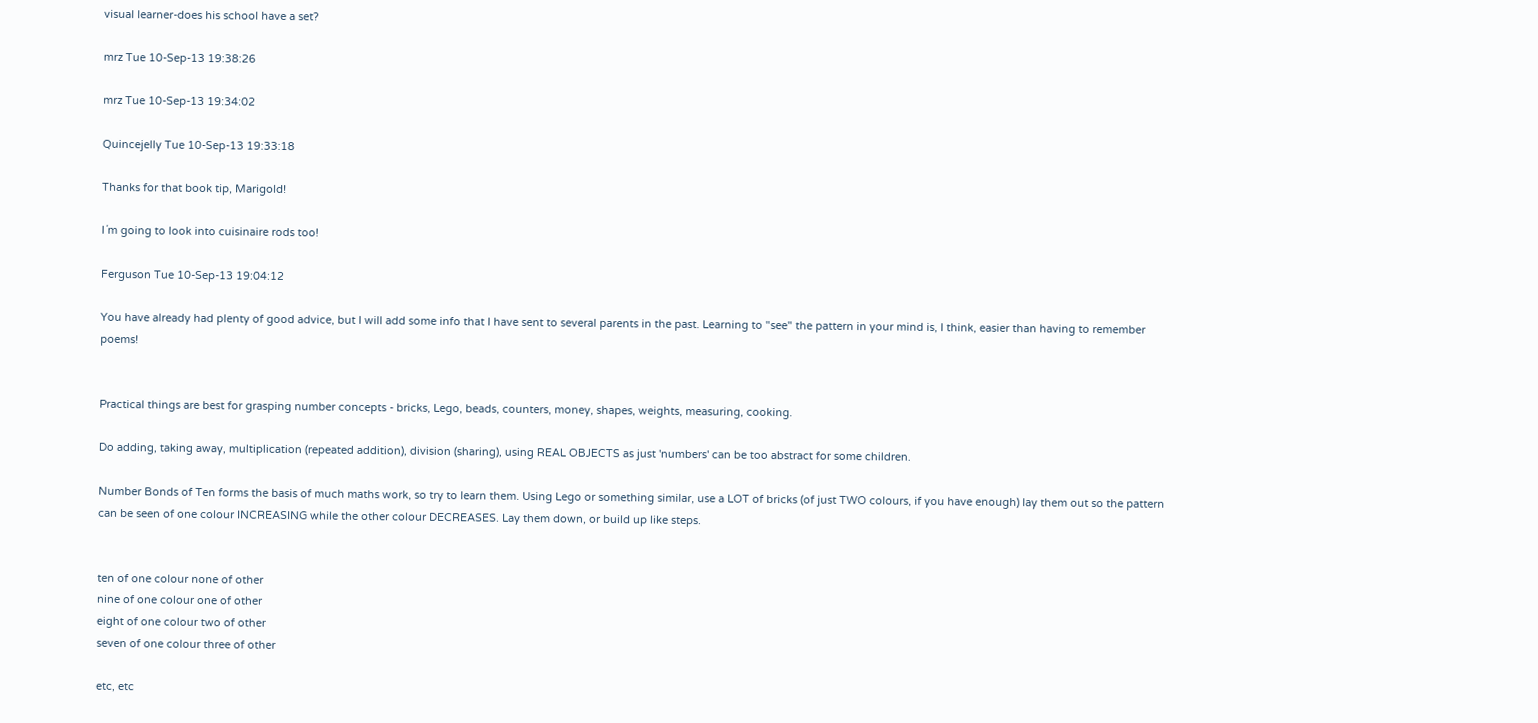visual learner-does his school have a set?

mrz Tue 10-Sep-13 19:38:26

mrz Tue 10-Sep-13 19:34:02

Quincejelly Tue 10-Sep-13 19:33:18

Thanks for that book tip, Marigold!

I´m going to look into cuisinaire rods too!

Ferguson Tue 10-Sep-13 19:04:12

You have already had plenty of good advice, but I will add some info that I have sent to several parents in the past. Learning to "see" the pattern in your mind is, I think, easier than having to remember poems!


Practical things are best for grasping number concepts - bricks, Lego, beads, counters, money, shapes, weights, measuring, cooking.

Do adding, taking away, multiplication (repeated addition), division (sharing), using REAL OBJECTS as just 'numbers' can be too abstract for some children.

Number Bonds of Ten forms the basis of much maths work, so try to learn them. Using Lego or something similar, use a LOT of bricks (of just TWO colours, if you have enough) lay them out so the pattern can be seen of one colour INCREASING while the other colour DECREASES. Lay them down, or build up like steps.


ten of one colour none of other
nine of one colour one of other
eight of one colour two of other
seven of one colour three of other

etc, etc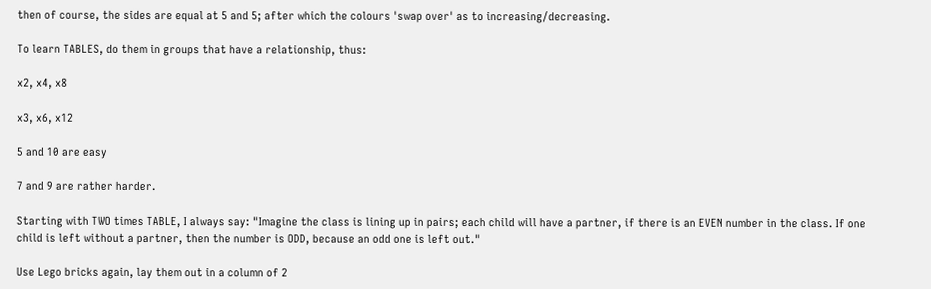then of course, the sides are equal at 5 and 5; after which the colours 'swap over' as to increasing/decreasing.

To learn TABLES, do them in groups that have a relationship, thus:

x2, x4, x8

x3, x6, x12

5 and 10 are easy

7 and 9 are rather harder.

Starting with TWO times TABLE, I always say: "Imagine the class is lining up in pairs; each child will have a partner, if there is an EVEN number in the class. If one child is left without a partner, then the number is ODD, because an odd one is left out."

Use Lego bricks again, lay them out in a column of 2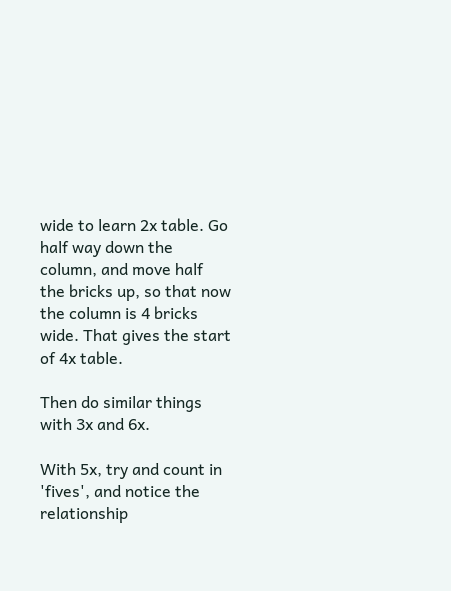wide to learn 2x table. Go half way down the column, and move half the bricks up, so that now the column is 4 bricks wide. That gives the start of 4x table.

Then do similar things with 3x and 6x.

With 5x, try and count in 'fives', and notice the relationship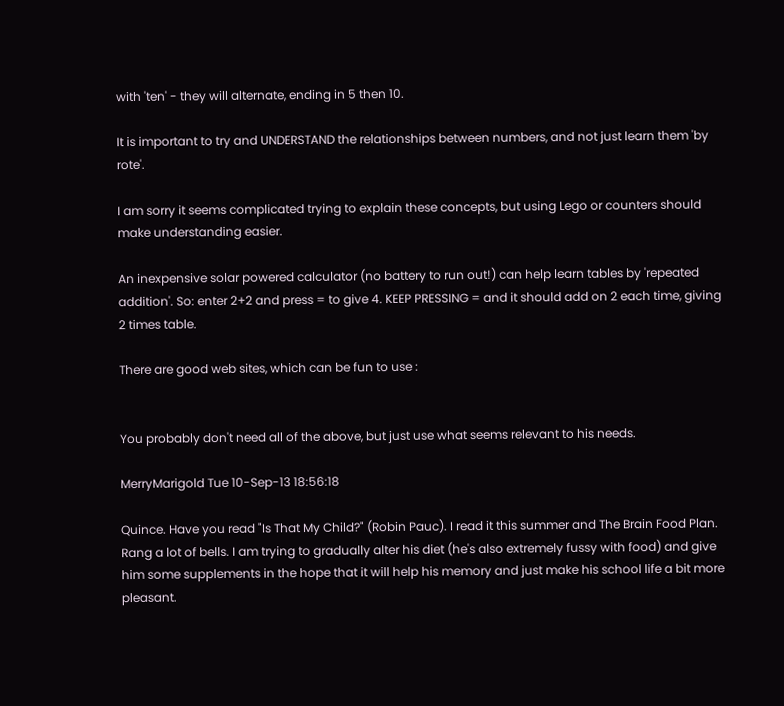with 'ten' - they will alternate, ending in 5 then 10.

It is important to try and UNDERSTAND the relationships between numbers, and not just learn them 'by rote'.

I am sorry it seems complicated trying to explain these concepts, but using Lego or counters should make understanding easier.

An inexpensive solar powered calculator (no battery to run out!) can help learn tables by 'repeated addition'. So: enter 2+2 and press = to give 4. KEEP PRESSING = and it should add on 2 each time, giving 2 times table.

There are good web sites, which can be fun to use :


You probably don't need all of the above, but just use what seems relevant to his needs.

MerryMarigold Tue 10-Sep-13 18:56:18

Quince. Have you read "Is That My Child?" (Robin Pauc). I read it this summer and The Brain Food Plan. Rang a lot of bells. I am trying to gradually alter his diet (he's also extremely fussy with food) and give him some supplements in the hope that it will help his memory and just make his school life a bit more pleasant.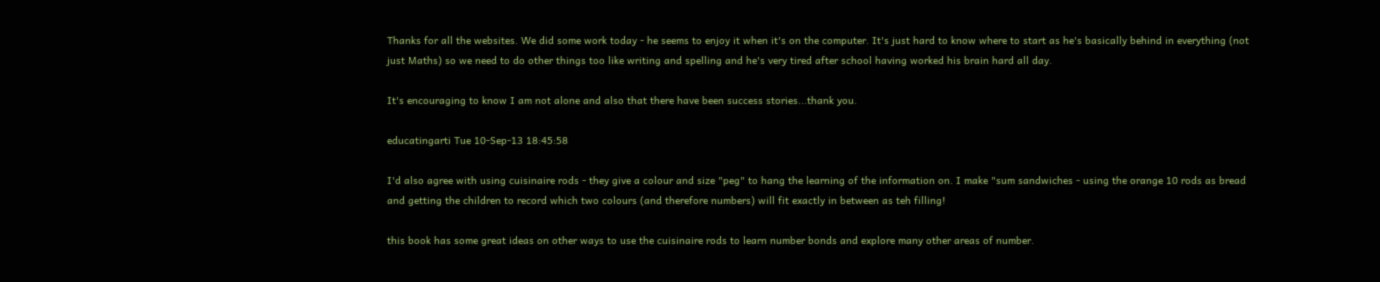Thanks for all the websites. We did some work today - he seems to enjoy it when it's on the computer. It's just hard to know where to start as he's basically behind in everything (not just Maths) so we need to do other things too like writing and spelling and he's very tired after school having worked his brain hard all day.

It's encouraging to know I am not alone and also that there have been success stories...thank you.

educatingarti Tue 10-Sep-13 18:45:58

I'd also agree with using cuisinaire rods - they give a colour and size "peg" to hang the learning of the information on. I make "sum sandwiches - using the orange 10 rods as bread and getting the children to record which two colours (and therefore numbers) will fit exactly in between as teh filling!

this book has some great ideas on other ways to use the cuisinaire rods to learn number bonds and explore many other areas of number.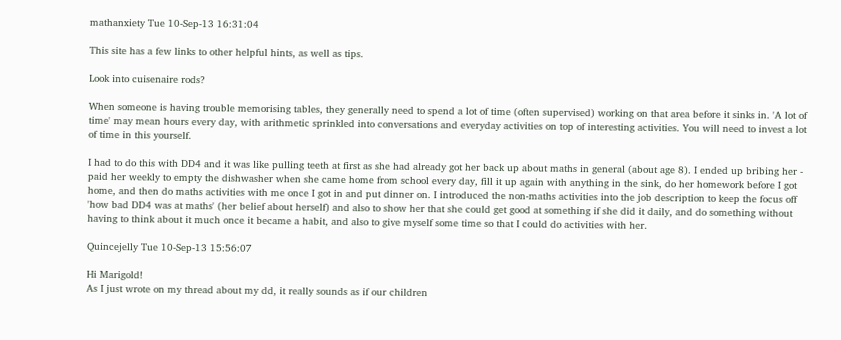mathanxiety Tue 10-Sep-13 16:31:04

This site has a few links to other helpful hints, as well as tips.

Look into cuisenaire rods?

When someone is having trouble memorising tables, they generally need to spend a lot of time (often supervised) working on that area before it sinks in. 'A lot of time' may mean hours every day, with arithmetic sprinkled into conversations and everyday activities on top of interesting activities. You will need to invest a lot of time in this yourself.

I had to do this with DD4 and it was like pulling teeth at first as she had already got her back up about maths in general (about age 8). I ended up bribing her - paid her weekly to empty the dishwasher when she came home from school every day, fill it up again with anything in the sink, do her homework before I got home, and then do maths activities with me once I got in and put dinner on. I introduced the non-maths activities into the job description to keep the focus off 'how bad DD4 was at maths' (her belief about herself) and also to show her that she could get good at something if she did it daily, and do something without having to think about it much once it became a habit, and also to give myself some time so that I could do activities with her.

Quincejelly Tue 10-Sep-13 15:56:07

Hi Marigold!
As I just wrote on my thread about my dd, it really sounds as if our children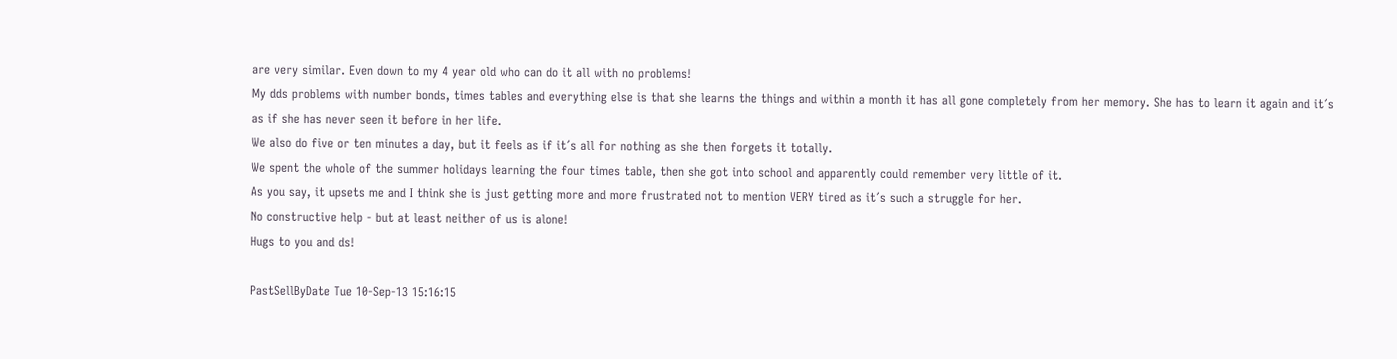are very similar. Even down to my 4 year old who can do it all with no problems!
My dds problems with number bonds, times tables and everything else is that she learns the things and within a month it has all gone completely from her memory. She has to learn it again and it´s as if she has never seen it before in her life.
We also do five or ten minutes a day, but it feels as if it´s all for nothing as she then forgets it totally.
We spent the whole of the summer holidays learning the four times table, then she got into school and apparently could remember very little of it.
As you say, it upsets me and I think she is just getting more and more frustrated not to mention VERY tired as it´s such a struggle for her.
No constructive help - but at least neither of us is alone!
Hugs to you and ds!

PastSellByDate Tue 10-Sep-13 15:16:15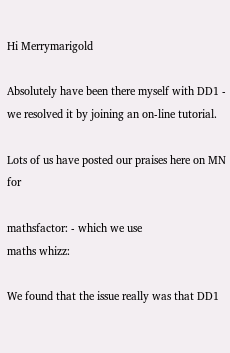Hi Merrymarigold

Absolutely have been there myself with DD1 - we resolved it by joining an on-line tutorial.

Lots of us have posted our praises here on MN for

mathsfactor: - which we use
maths whizz:

We found that the issue really was that DD1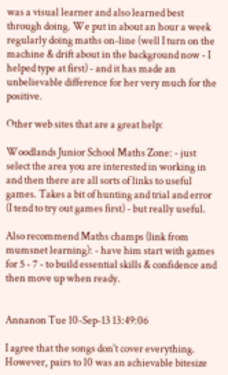was a visual learner and also learned best through doing. We put in about an hour a week regularly doing maths on-line (well I turn on the machine & drift about in the background now - I helped type at first) - and it has made an unbelievable difference for her very much for the positive.

Other web sites that are a great help:

Woodlands Junior School Maths Zone: - just select the area you are interested in working in and then there are all sorts of links to useful games. Takes a bit of hunting and trial and error (I tend to try out games first) - but really useful.

Also recommend Maths champs (link from mumsnet learning): - have him start with games for 5 - 7 - to build essential skills & confidence and then move up when ready.


Annanon Tue 10-Sep-13 13:49:06

I agree that the songs don't cover everything. However, pairs to 10 was an achievable bitesize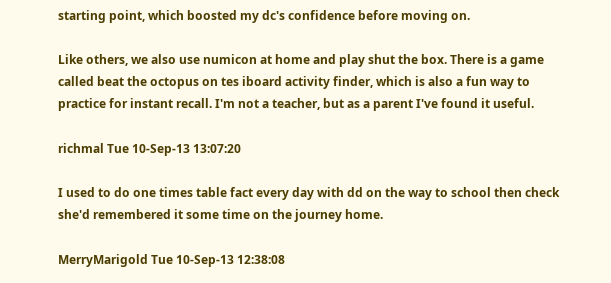starting point, which boosted my dc's confidence before moving on.

Like others, we also use numicon at home and play shut the box. There is a game called beat the octopus on tes iboard activity finder, which is also a fun way to practice for instant recall. I'm not a teacher, but as a parent I've found it useful.

richmal Tue 10-Sep-13 13:07:20

I used to do one times table fact every day with dd on the way to school then check she'd remembered it some time on the journey home.

MerryMarigold Tue 10-Sep-13 12:38:08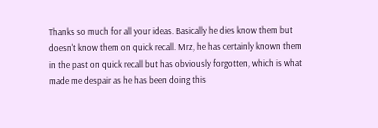Thanks so much for all your ideas. Basically he dies know them but doesn't know them on quick recall. Mrz, he has certainly known them in the past on quick recall but has obviously forgotten, which is what made me despair as he has been doing this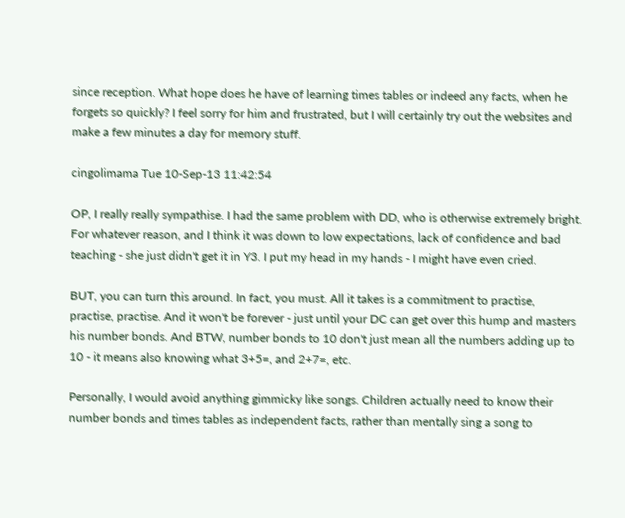since reception. What hope does he have of learning times tables or indeed any facts, when he forgets so quickly? I feel sorry for him and frustrated, but I will certainly try out the websites and make a few minutes a day for memory stuff.

cingolimama Tue 10-Sep-13 11:42:54

OP, I really really sympathise. I had the same problem with DD, who is otherwise extremely bright. For whatever reason, and I think it was down to low expectations, lack of confidence and bad teaching - she just didn't get it in Y3. I put my head in my hands - I might have even cried.

BUT, you can turn this around. In fact, you must. All it takes is a commitment to practise, practise, practise. And it won't be forever - just until your DC can get over this hump and masters his number bonds. And BTW, number bonds to 10 don't just mean all the numbers adding up to 10 - it means also knowing what 3+5=, and 2+7=, etc.

Personally, I would avoid anything gimmicky like songs. Children actually need to know their number bonds and times tables as independent facts, rather than mentally sing a song to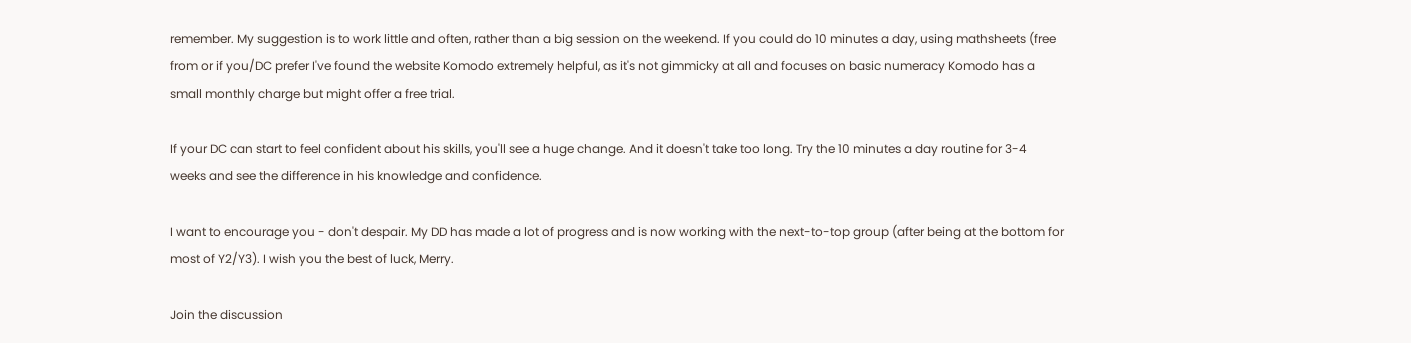remember. My suggestion is to work little and often, rather than a big session on the weekend. If you could do 10 minutes a day, using mathsheets (free from or if you/DC prefer I've found the website Komodo extremely helpful, as it's not gimmicky at all and focuses on basic numeracy Komodo has a small monthly charge but might offer a free trial.

If your DC can start to feel confident about his skills, you'll see a huge change. And it doesn't take too long. Try the 10 minutes a day routine for 3-4 weeks and see the difference in his knowledge and confidence.

I want to encourage you - don't despair. My DD has made a lot of progress and is now working with the next-to-top group (after being at the bottom for most of Y2/Y3). I wish you the best of luck, Merry.

Join the discussion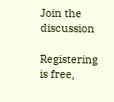Join the discussion

Registering is free,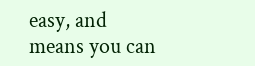easy, and means you can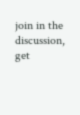join in the discussion, get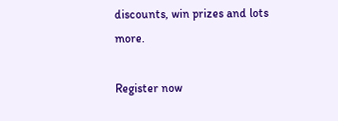discounts, win prizes and lots more.

Register now